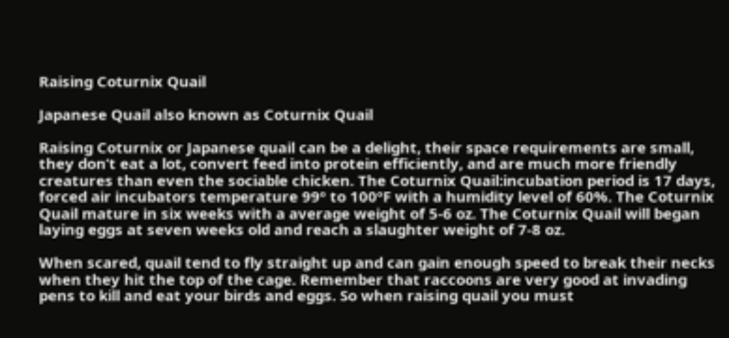Raising Coturnix Quail

Japanese Quail also known as Coturnix Quail

Raising Coturnix or Japanese quail can be a delight, their space requirements are small, they don’t eat a lot, convert feed into protein efficiently, and are much more friendly creatures than even the sociable chicken. The Coturnix Quail:incubation period is 17 days, forced air incubators temperature 99º to 100ºF with a humidity level of 60%. The Coturnix Quail mature in six weeks with a average weight of 5-6 oz. The Coturnix Quail will began laying eggs at seven weeks old and reach a slaughter weight of 7-8 oz.

When scared, quail tend to fly straight up and can gain enough speed to break their necks when they hit the top of the cage. Remember that raccoons are very good at invading pens to kill and eat your birds and eggs. So when raising quail you must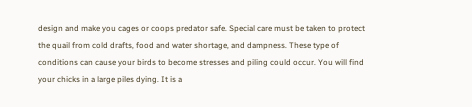design and make you cages or coops predator safe. Special care must be taken to protect the quail from cold drafts, food and water shortage, and dampness. These type of conditions can cause your birds to become stresses and piling could occur. You will find your chicks in a large piles dying. It is a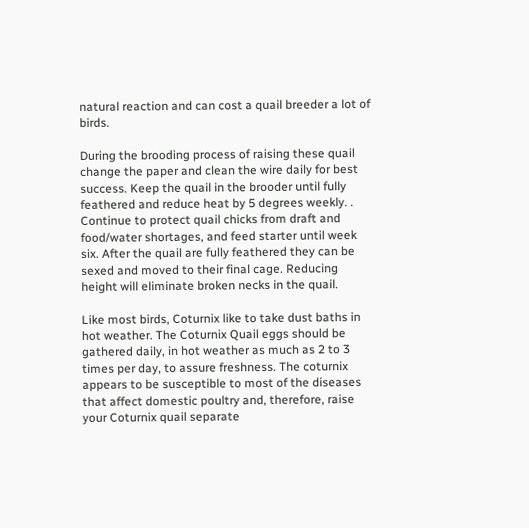natural reaction and can cost a quail breeder a lot of birds.

During the brooding process of raising these quail change the paper and clean the wire daily for best success. Keep the quail in the brooder until fully feathered and reduce heat by 5 degrees weekly. . Continue to protect quail chicks from draft and food/water shortages, and feed starter until week six. After the quail are fully feathered they can be sexed and moved to their final cage. Reducing height will eliminate broken necks in the quail.

Like most birds, Coturnix like to take dust baths in hot weather. The Coturnix Quail eggs should be gathered daily, in hot weather as much as 2 to 3 times per day, to assure freshness. The coturnix appears to be susceptible to most of the diseases that affect domestic poultry and, therefore, raise your Coturnix quail separate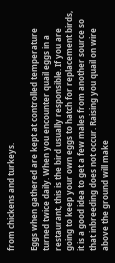from chickens and turkeys.

Eggs when gathered are kept at controlled temperature turned twice daily. When you encounter quail eggs in a restaurant, this is the bird usually responsible. If you are going to keep your own eggs to hatch for replacement birds, it is a good idea to get a few males from another source so that inbreeding does not occur. Raising you quail on wire above the ground will make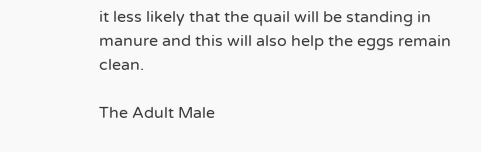it less likely that the quail will be standing in manure and this will also help the eggs remain clean.

The Adult Male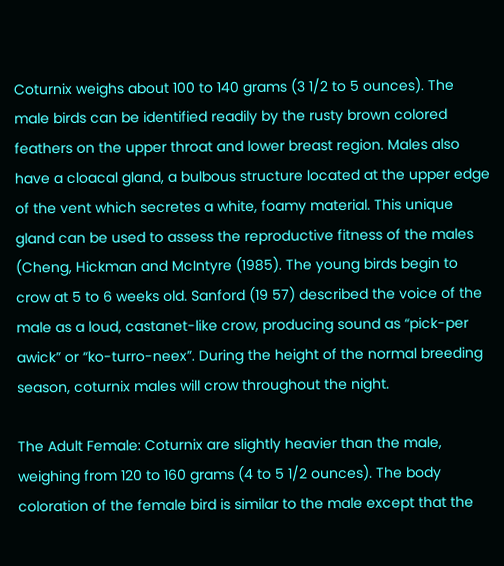Coturnix weighs about 100 to 140 grams (3 1/2 to 5 ounces). The male birds can be identified readily by the rusty brown colored feathers on the upper throat and lower breast region. Males also have a cloacal gland, a bulbous structure located at the upper edge of the vent which secretes a white, foamy material. This unique gland can be used to assess the reproductive fitness of the males (Cheng, Hickman and McIntyre (1985). The young birds begin to crow at 5 to 6 weeks old. Sanford (19 57) described the voice of the male as a loud, castanet-like crow, producing sound as “pick-per awick” or “ko-turro-neex”. During the height of the normal breeding season, coturnix males will crow throughout the night.

The Adult Female: Coturnix are slightly heavier than the male, weighing from 120 to 160 grams (4 to 5 1/2 ounces). The body coloration of the female bird is similar to the male except that the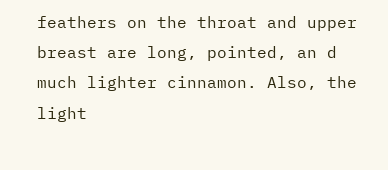feathers on the throat and upper breast are long, pointed, an d much lighter cinnamon. Also, the light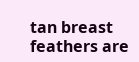tan breast feathers are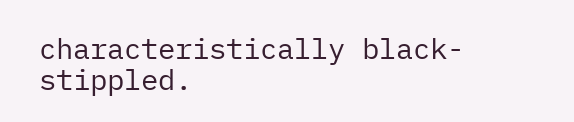characteristically black-stippled.